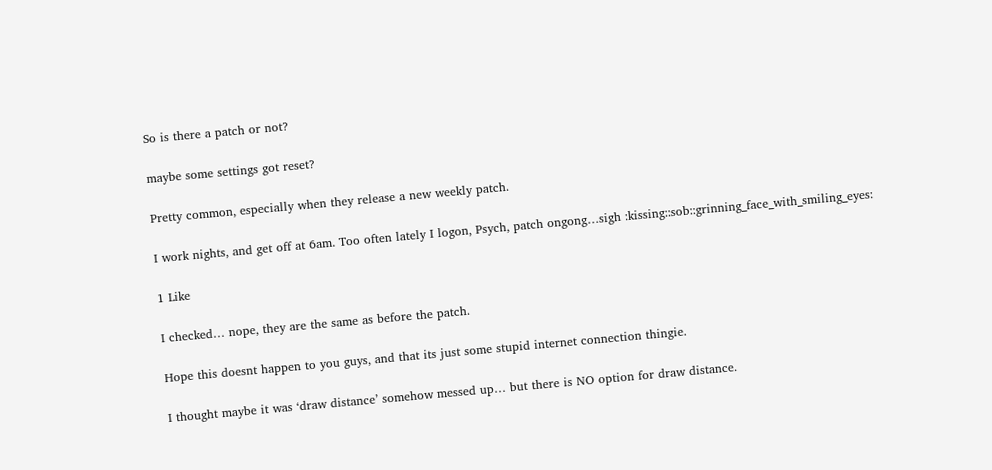So is there a patch or not?

maybe some settings got reset?

Pretty common, especially when they release a new weekly patch.

I work nights, and get off at 6am. Too often lately I logon, Psych, patch ongong…sigh :kissing::sob::grinning_face_with_smiling_eyes:

1 Like

I checked… nope, they are the same as before the patch.

Hope this doesnt happen to you guys, and that its just some stupid internet connection thingie.

I thought maybe it was ‘draw distance’ somehow messed up… but there is NO option for draw distance.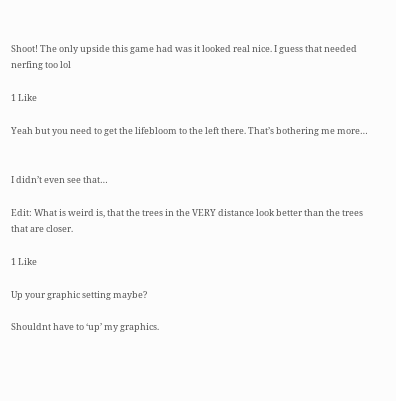Shoot! The only upside this game had was it looked real nice. I guess that needed nerfing too lol

1 Like

Yeah but you need to get the lifebloom to the left there. That’s bothering me more…


I didn’t even see that…

Edit: What is weird is, that the trees in the VERY distance look better than the trees that are closer.

1 Like

Up your graphic setting maybe?

Shouldnt have to ‘up’ my graphics.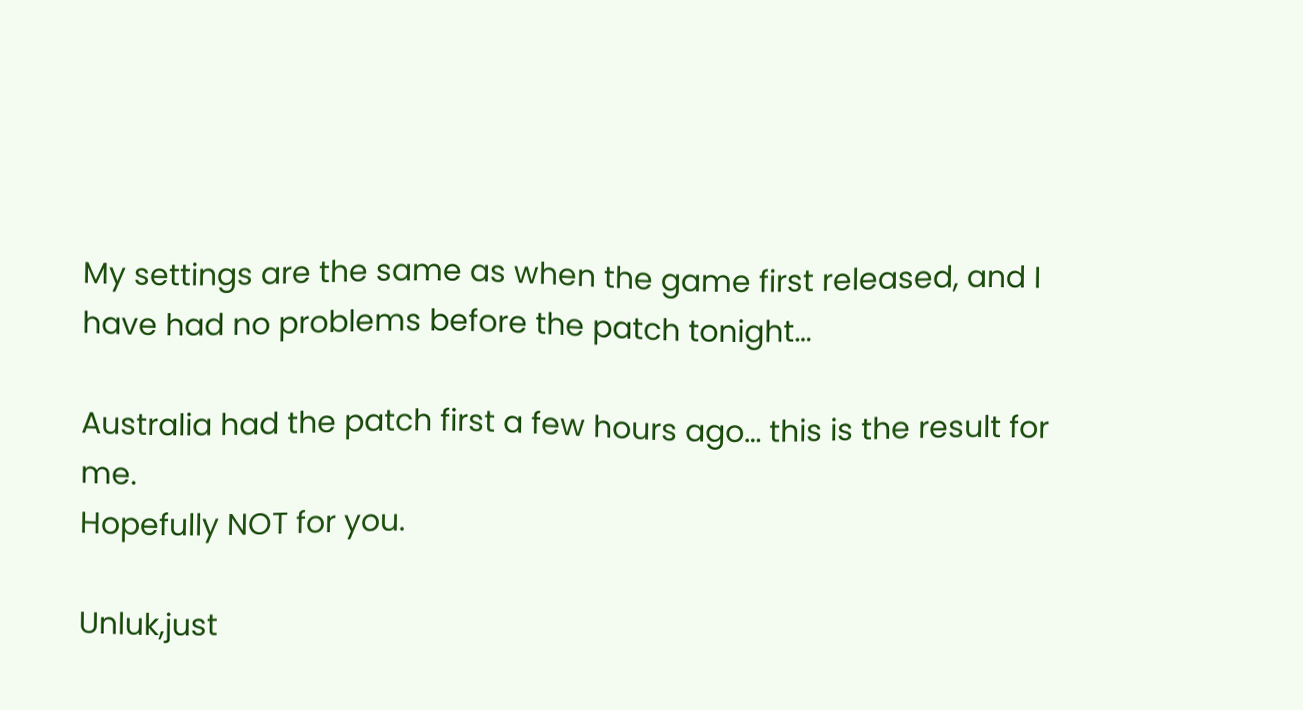My settings are the same as when the game first released, and I have had no problems before the patch tonight…

Australia had the patch first a few hours ago… this is the result for me.
Hopefully NOT for you.

Unluk,just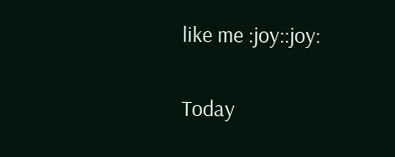like me :joy::joy:

Today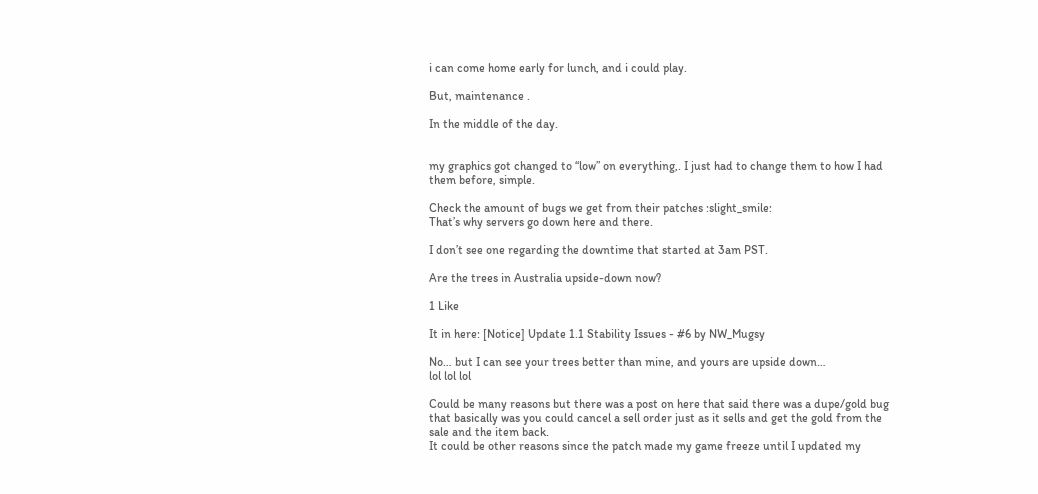i can come home early for lunch, and i could play.

But, maintenance .

In the middle of the day.


my graphics got changed to “low” on everything,. I just had to change them to how I had them before, simple.

Check the amount of bugs we get from their patches :slight_smile:
That’s why servers go down here and there.

I don’t see one regarding the downtime that started at 3am PST.

Are the trees in Australia upside-down now?

1 Like

It in here: [Notice] Update 1.1 Stability Issues - #6 by NW_Mugsy

No… but I can see your trees better than mine, and yours are upside down…
lol lol lol

Could be many reasons but there was a post on here that said there was a dupe/gold bug that basically was you could cancel a sell order just as it sells and get the gold from the sale and the item back.
It could be other reasons since the patch made my game freeze until I updated my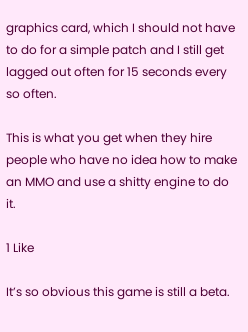graphics card, which I should not have to do for a simple patch and I still get lagged out often for 15 seconds every so often.

This is what you get when they hire people who have no idea how to make an MMO and use a shitty engine to do it.

1 Like

It’s so obvious this game is still a beta.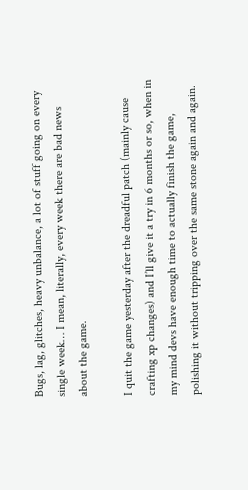Bugs, lag, glitches, heavy unbalance, a lot of stuff going on every single week… I mean, literally, every week there are bad news about the game.

I quit the game yesterday after the dreadful patch (mainly cause crafting xp changes) and I’ll give it a try in 6 months or so, when in my mind devs have enough time to actually finish the game, polishing it without tripping over the same stone again and again.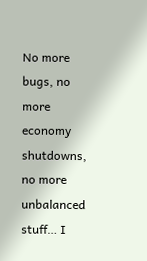No more bugs, no more economy shutdowns, no more unbalanced stuff… I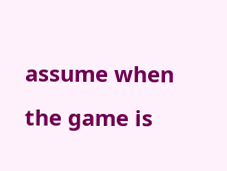assume when the game is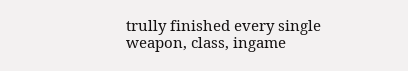trully finished every single weapon, class, ingame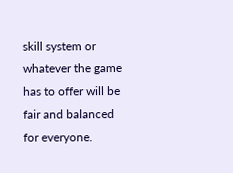skill system or whatever the game has to offer will be fair and balanced for everyone.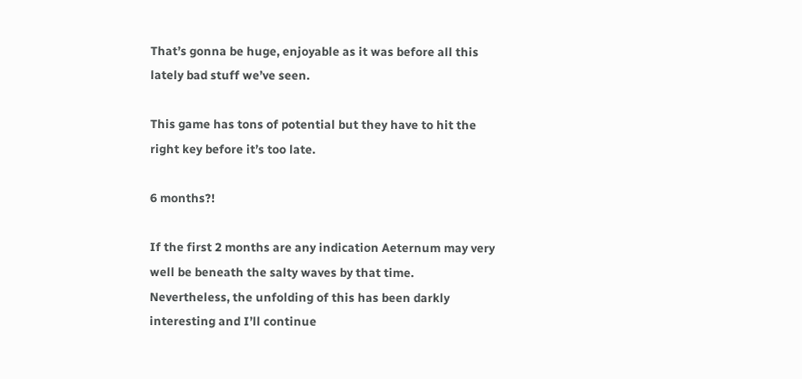That’s gonna be huge, enjoyable as it was before all this lately bad stuff we’ve seen.

This game has tons of potential but they have to hit the right key before it’s too late.

6 months?!

If the first 2 months are any indication Aeternum may very well be beneath the salty waves by that time. Nevertheless, the unfolding of this has been darkly interesting and I’ll continue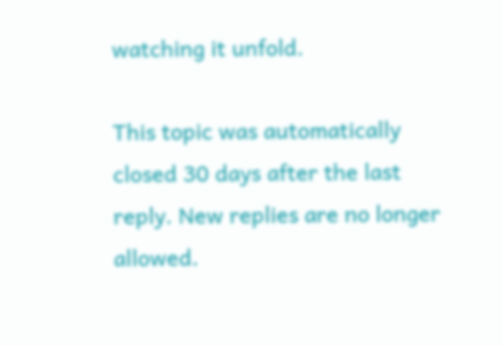watching it unfold.

This topic was automatically closed 30 days after the last reply. New replies are no longer allowed.